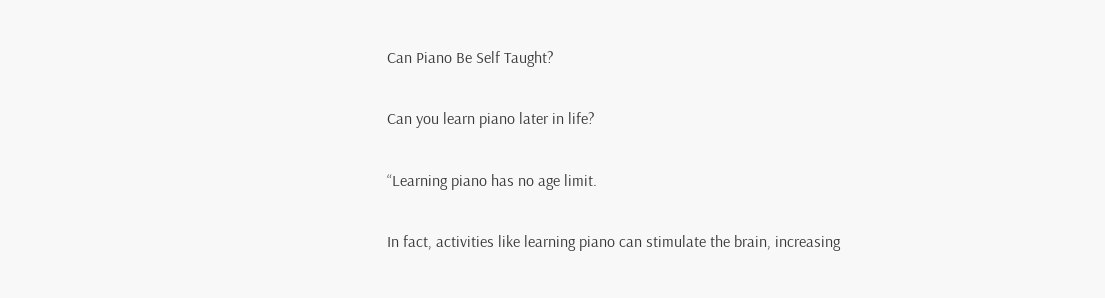Can Piano Be Self Taught?

Can you learn piano later in life?

“Learning piano has no age limit.

In fact, activities like learning piano can stimulate the brain, increasing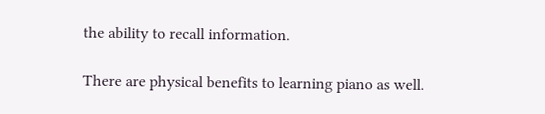the ability to recall information.

There are physical benefits to learning piano as well.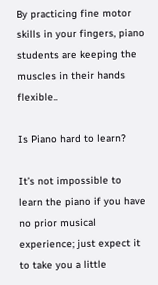By practicing fine motor skills in your fingers, piano students are keeping the muscles in their hands flexible..

Is Piano hard to learn?

It’s not impossible to learn the piano if you have no prior musical experience; just expect it to take you a little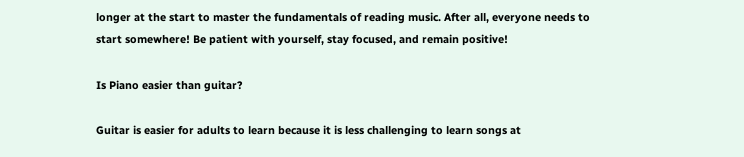longer at the start to master the fundamentals of reading music. After all, everyone needs to start somewhere! Be patient with yourself, stay focused, and remain positive!

Is Piano easier than guitar?

Guitar is easier for adults to learn because it is less challenging to learn songs at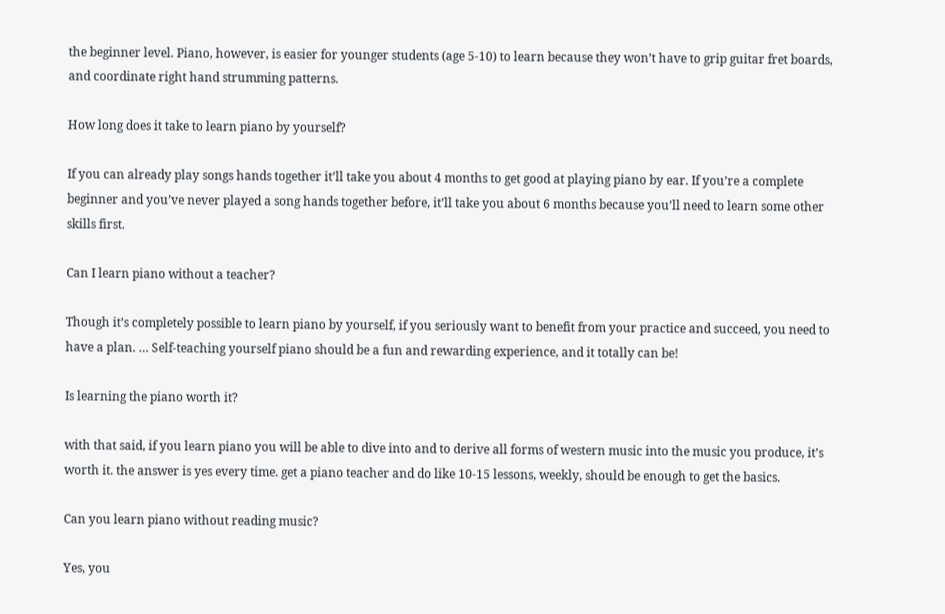the beginner level. Piano, however, is easier for younger students (age 5-10) to learn because they won’t have to grip guitar fret boards, and coordinate right hand strumming patterns.

How long does it take to learn piano by yourself?

If you can already play songs hands together it’ll take you about 4 months to get good at playing piano by ear. If you’re a complete beginner and you’ve never played a song hands together before, it’ll take you about 6 months because you’ll need to learn some other skills first.

Can I learn piano without a teacher?

Though it’s completely possible to learn piano by yourself, if you seriously want to benefit from your practice and succeed, you need to have a plan. … Self-teaching yourself piano should be a fun and rewarding experience, and it totally can be!

Is learning the piano worth it?

with that said, if you learn piano you will be able to dive into and to derive all forms of western music into the music you produce, it’s worth it. the answer is yes every time. get a piano teacher and do like 10-15 lessons, weekly, should be enough to get the basics.

Can you learn piano without reading music?

Yes, you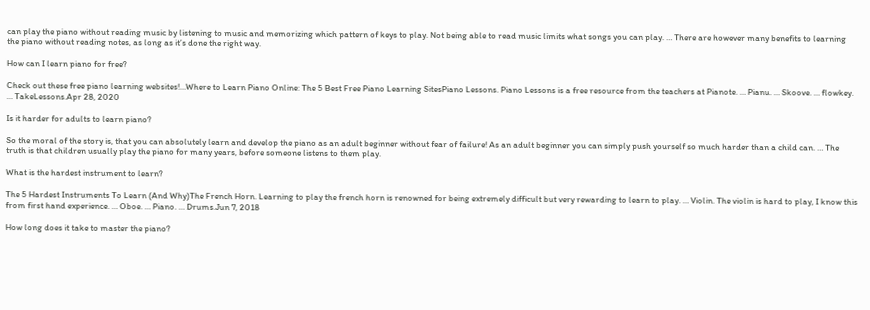can play the piano without reading music by listening to music and memorizing which pattern of keys to play. Not being able to read music limits what songs you can play. … There are however many benefits to learning the piano without reading notes, as long as it’s done the right way.

How can I learn piano for free?

Check out these free piano learning websites!…Where to Learn Piano Online: The 5 Best Free Piano Learning SitesPiano Lessons. Piano Lessons is a free resource from the teachers at Pianote. … Pianu. … Skoove. … flowkey. … TakeLessons.Apr 28, 2020

Is it harder for adults to learn piano?

So the moral of the story is, that you can absolutely learn and develop the piano as an adult beginner without fear of failure! As an adult beginner you can simply push yourself so much harder than a child can. … The truth is that children usually play the piano for many years, before someone listens to them play.

What is the hardest instrument to learn?

The 5 Hardest Instruments To Learn (And Why)The French Horn. Learning to play the french horn is renowned for being extremely difficult but very rewarding to learn to play. … Violin. The violin is hard to play, I know this from first hand experience. … Oboe. … Piano. … Drums.Jun 7, 2018

How long does it take to master the piano?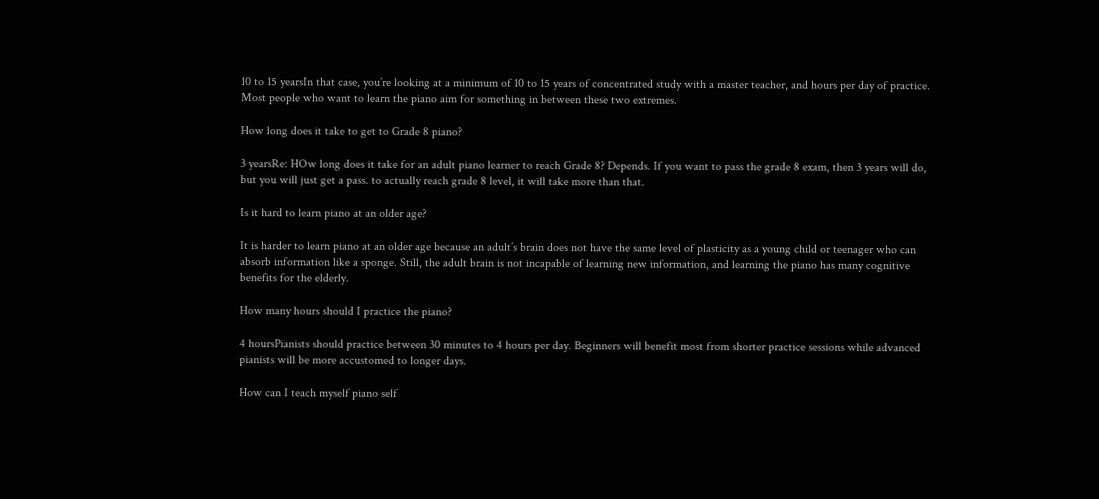10 to 15 yearsIn that case, you’re looking at a minimum of 10 to 15 years of concentrated study with a master teacher, and hours per day of practice. Most people who want to learn the piano aim for something in between these two extremes.

How long does it take to get to Grade 8 piano?

3 yearsRe: HOw long does it take for an adult piano learner to reach Grade 8? Depends. If you want to pass the grade 8 exam, then 3 years will do, but you will just get a pass. to actually reach grade 8 level, it will take more than that.

Is it hard to learn piano at an older age?

It is harder to learn piano at an older age because an adult’s brain does not have the same level of plasticity as a young child or teenager who can absorb information like a sponge. Still, the adult brain is not incapable of learning new information, and learning the piano has many cognitive benefits for the elderly.

How many hours should I practice the piano?

4 hoursPianists should practice between 30 minutes to 4 hours per day. Beginners will benefit most from shorter practice sessions while advanced pianists will be more accustomed to longer days.

How can I teach myself piano self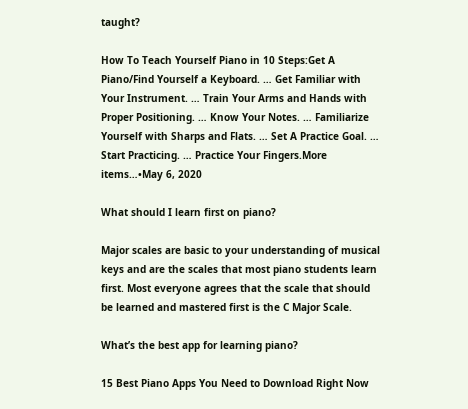taught?

How To Teach Yourself Piano in 10 Steps:Get A Piano/Find Yourself a Keyboard. … Get Familiar with Your Instrument. … Train Your Arms and Hands with Proper Positioning. … Know Your Notes. … Familiarize Yourself with Sharps and Flats. … Set A Practice Goal. … Start Practicing. … Practice Your Fingers.More items…•May 6, 2020

What should I learn first on piano?

Major scales are basic to your understanding of musical keys and are the scales that most piano students learn first. Most everyone agrees that the scale that should be learned and mastered first is the C Major Scale.

What’s the best app for learning piano?

15 Best Piano Apps You Need to Download Right Now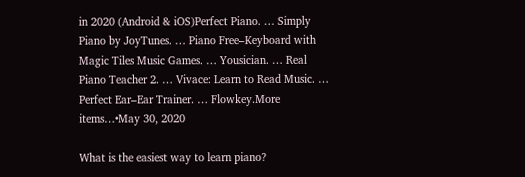in 2020 (Android & iOS)Perfect Piano. … Simply Piano by JoyTunes. … Piano Free–Keyboard with Magic Tiles Music Games. … Yousician. … Real Piano Teacher 2. … Vivace: Learn to Read Music. … Perfect Ear–Ear Trainer. … Flowkey.More items…•May 30, 2020

What is the easiest way to learn piano?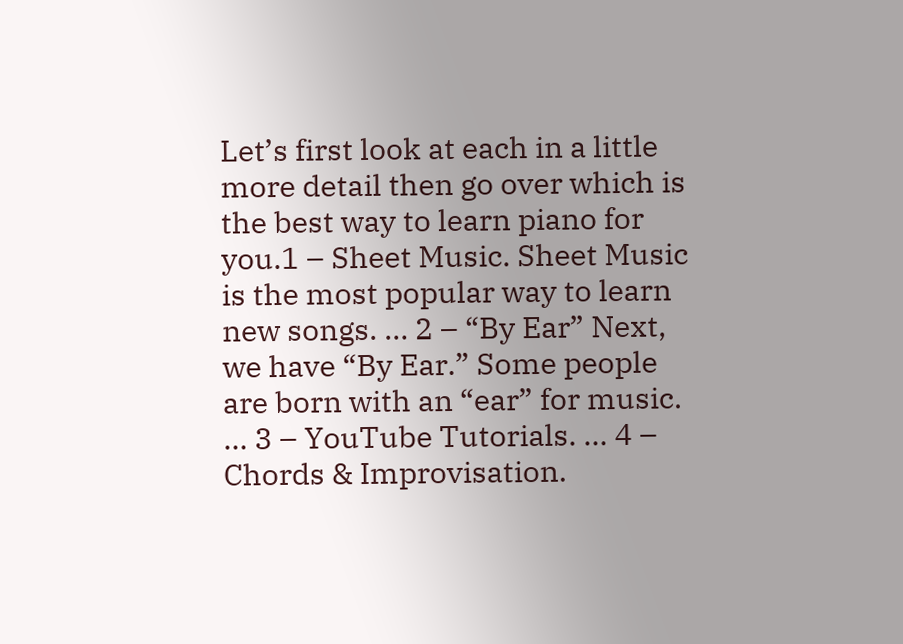Let’s first look at each in a little more detail then go over which is the best way to learn piano for you.1 – Sheet Music. Sheet Music is the most popular way to learn new songs. … 2 – “By Ear” Next, we have “By Ear.” Some people are born with an “ear” for music. … 3 – YouTube Tutorials. … 4 – Chords & Improvisation.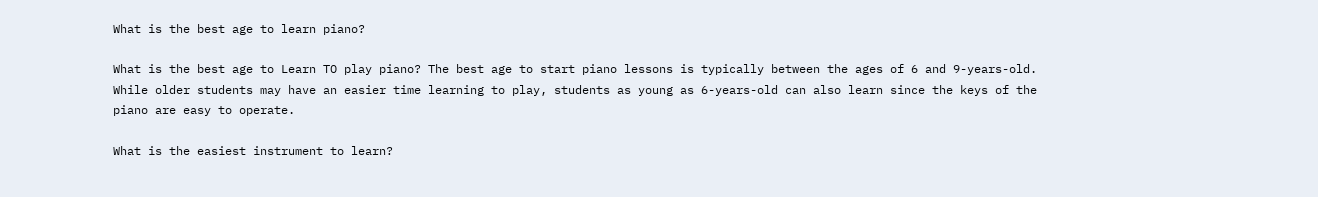What is the best age to learn piano?

What is the best age to Learn TO play piano? The best age to start piano lessons is typically between the ages of 6 and 9-years-old. While older students may have an easier time learning to play, students as young as 6-years-old can also learn since the keys of the piano are easy to operate.

What is the easiest instrument to learn?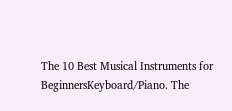The 10 Best Musical Instruments for BeginnersKeyboard/Piano. The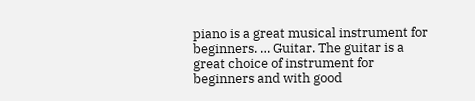piano is a great musical instrument for beginners. … Guitar. The guitar is a great choice of instrument for beginners and with good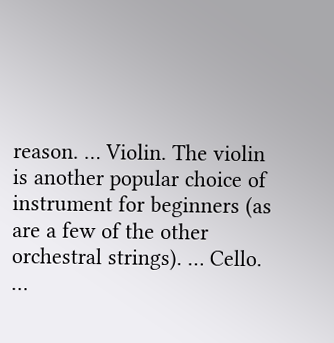reason. … Violin. The violin is another popular choice of instrument for beginners (as are a few of the other orchestral strings). … Cello. …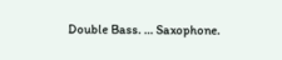Double Bass. … Saxophone.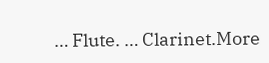… Flute. … Clarinet.More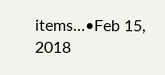items…•Feb 15, 2018